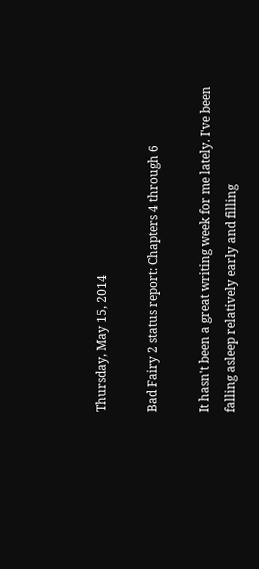Thursday, May 15, 2014

Bad Fairy 2 status report: Chapters 4 through 6

It hasn't been a great writing week for me lately. I've been falling asleep relatively early and filling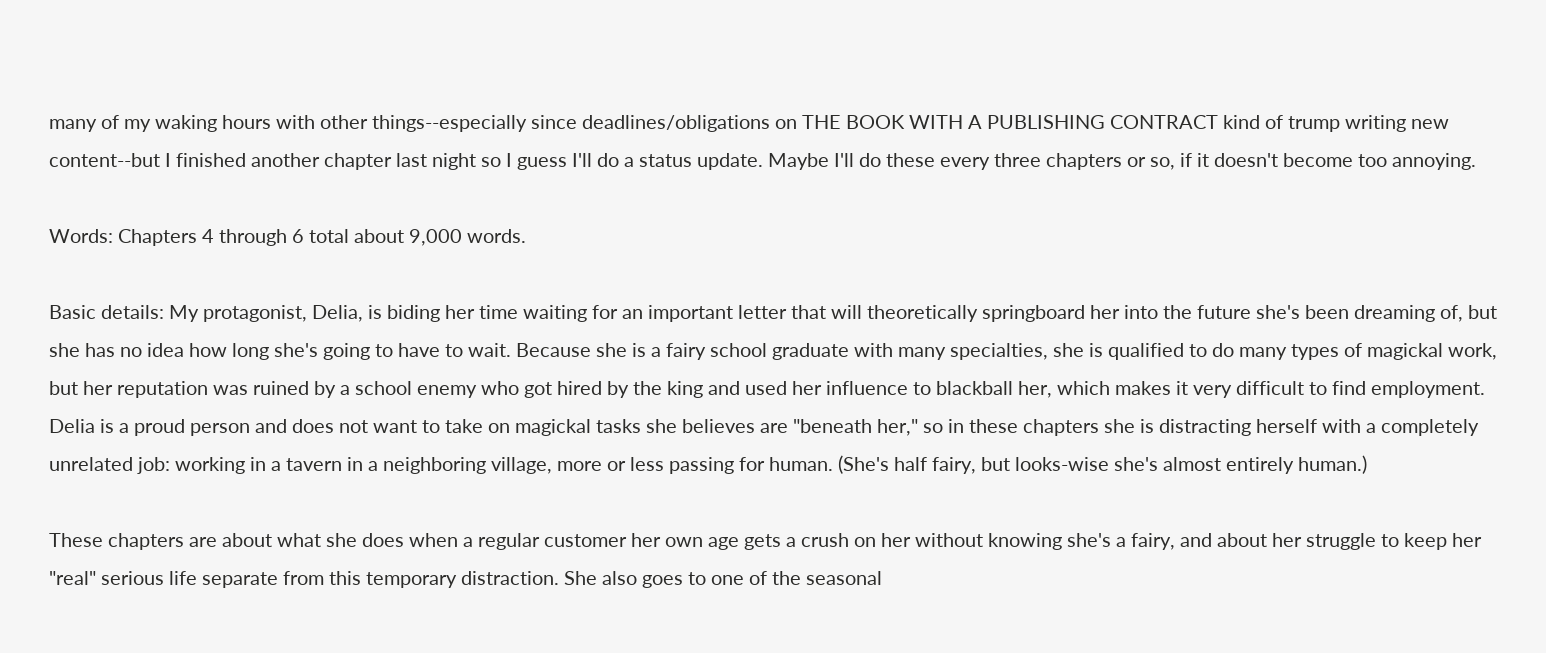many of my waking hours with other things--especially since deadlines/obligations on THE BOOK WITH A PUBLISHING CONTRACT kind of trump writing new content--but I finished another chapter last night so I guess I'll do a status update. Maybe I'll do these every three chapters or so, if it doesn't become too annoying.

Words: Chapters 4 through 6 total about 9,000 words.

Basic details: My protagonist, Delia, is biding her time waiting for an important letter that will theoretically springboard her into the future she's been dreaming of, but she has no idea how long she's going to have to wait. Because she is a fairy school graduate with many specialties, she is qualified to do many types of magickal work, but her reputation was ruined by a school enemy who got hired by the king and used her influence to blackball her, which makes it very difficult to find employment. Delia is a proud person and does not want to take on magickal tasks she believes are "beneath her," so in these chapters she is distracting herself with a completely unrelated job: working in a tavern in a neighboring village, more or less passing for human. (She's half fairy, but looks-wise she's almost entirely human.)

These chapters are about what she does when a regular customer her own age gets a crush on her without knowing she's a fairy, and about her struggle to keep her "real" serious life separate from this temporary distraction. She also goes to one of the seasonal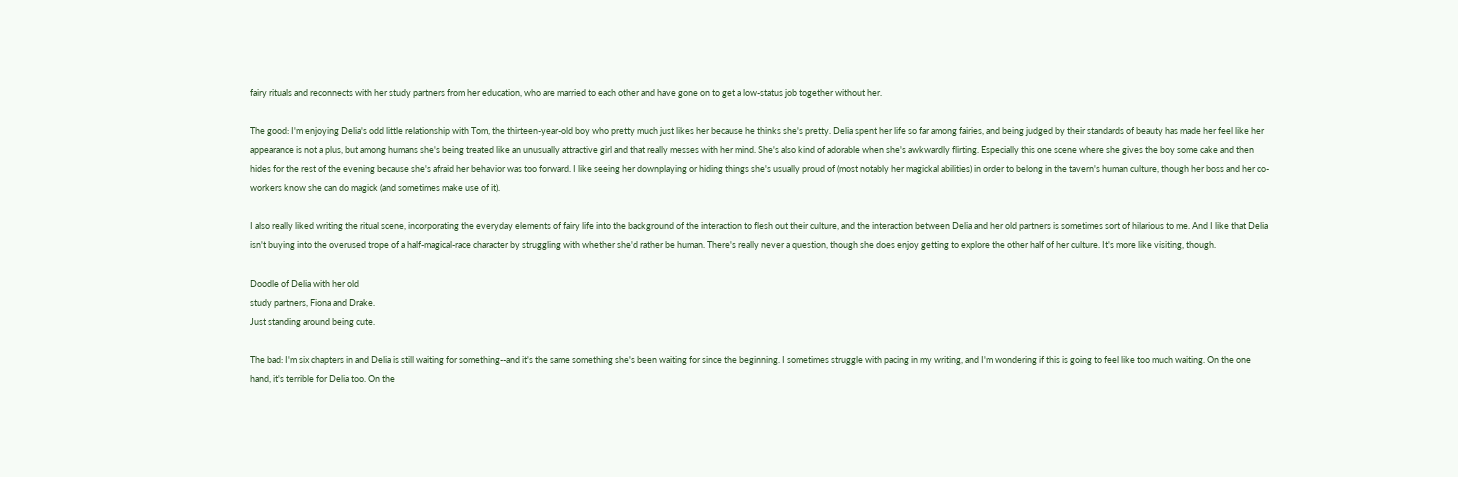fairy rituals and reconnects with her study partners from her education, who are married to each other and have gone on to get a low-status job together without her.

The good: I'm enjoying Delia's odd little relationship with Tom, the thirteen-year-old boy who pretty much just likes her because he thinks she's pretty. Delia spent her life so far among fairies, and being judged by their standards of beauty has made her feel like her appearance is not a plus, but among humans she's being treated like an unusually attractive girl and that really messes with her mind. She's also kind of adorable when she's awkwardly flirting. Especially this one scene where she gives the boy some cake and then hides for the rest of the evening because she's afraid her behavior was too forward. I like seeing her downplaying or hiding things she's usually proud of (most notably her magickal abilities) in order to belong in the tavern's human culture, though her boss and her co-workers know she can do magick (and sometimes make use of it).

I also really liked writing the ritual scene, incorporating the everyday elements of fairy life into the background of the interaction to flesh out their culture, and the interaction between Delia and her old partners is sometimes sort of hilarious to me. And I like that Delia isn't buying into the overused trope of a half-magical-race character by struggling with whether she'd rather be human. There's really never a question, though she does enjoy getting to explore the other half of her culture. It's more like visiting, though.

Doodle of Delia with her old
study partners, Fiona and Drake.
Just standing around being cute.

The bad: I'm six chapters in and Delia is still waiting for something--and it's the same something she's been waiting for since the beginning. I sometimes struggle with pacing in my writing, and I'm wondering if this is going to feel like too much waiting. On the one hand, it's terrible for Delia too. On the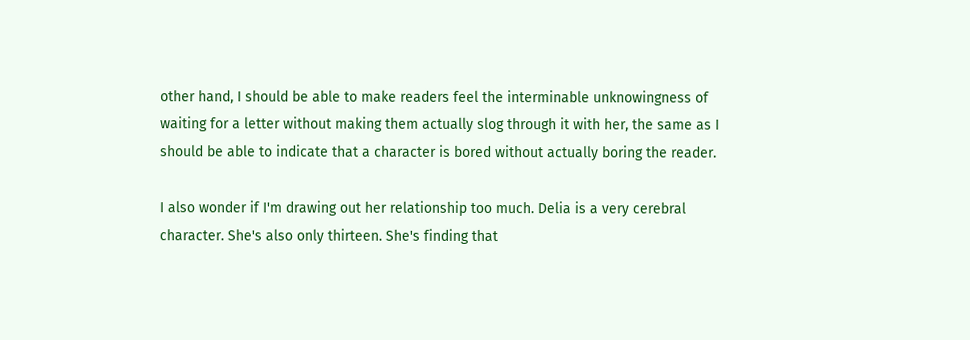other hand, I should be able to make readers feel the interminable unknowingness of waiting for a letter without making them actually slog through it with her, the same as I should be able to indicate that a character is bored without actually boring the reader.

I also wonder if I'm drawing out her relationship too much. Delia is a very cerebral character. She's also only thirteen. She's finding that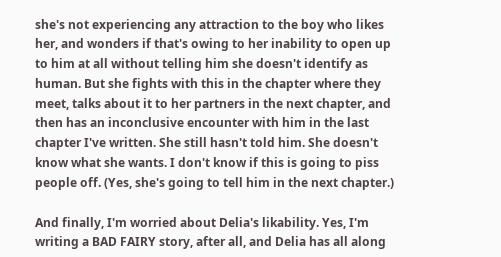she's not experiencing any attraction to the boy who likes her, and wonders if that's owing to her inability to open up to him at all without telling him she doesn't identify as human. But she fights with this in the chapter where they meet, talks about it to her partners in the next chapter, and then has an inconclusive encounter with him in the last chapter I've written. She still hasn't told him. She doesn't know what she wants. I don't know if this is going to piss people off. (Yes, she's going to tell him in the next chapter.)

And finally, I'm worried about Delia's likability. Yes, I'm writing a BAD FAIRY story, after all, and Delia has all along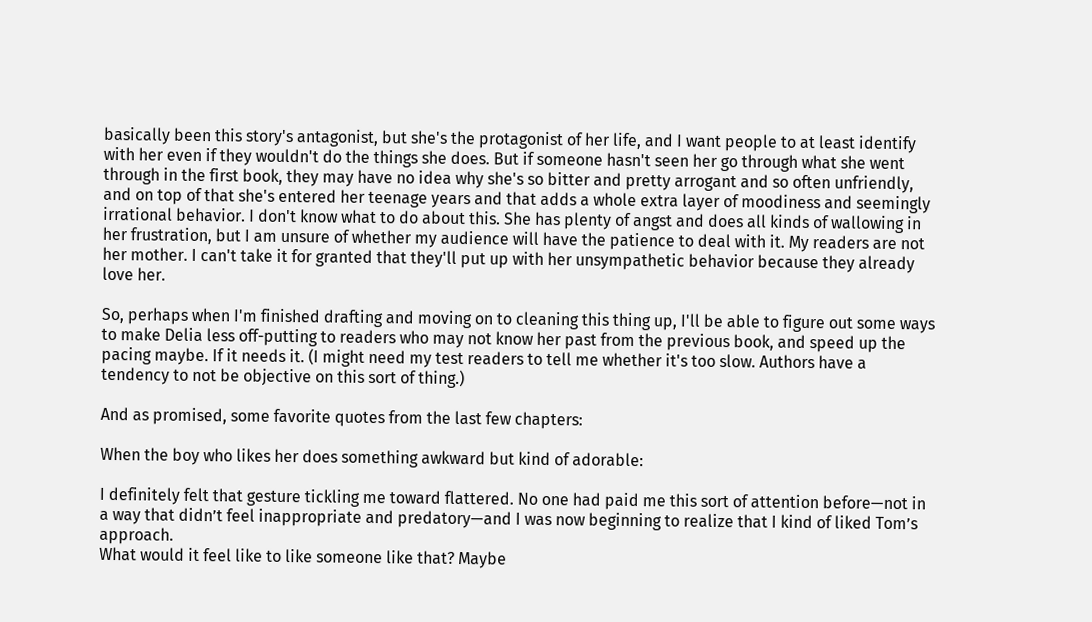basically been this story's antagonist, but she's the protagonist of her life, and I want people to at least identify with her even if they wouldn't do the things she does. But if someone hasn't seen her go through what she went through in the first book, they may have no idea why she's so bitter and pretty arrogant and so often unfriendly, and on top of that she's entered her teenage years and that adds a whole extra layer of moodiness and seemingly irrational behavior. I don't know what to do about this. She has plenty of angst and does all kinds of wallowing in her frustration, but I am unsure of whether my audience will have the patience to deal with it. My readers are not her mother. I can't take it for granted that they'll put up with her unsympathetic behavior because they already love her.

So, perhaps when I'm finished drafting and moving on to cleaning this thing up, I'll be able to figure out some ways to make Delia less off-putting to readers who may not know her past from the previous book, and speed up the pacing maybe. If it needs it. (I might need my test readers to tell me whether it's too slow. Authors have a tendency to not be objective on this sort of thing.)

And as promised, some favorite quotes from the last few chapters:

When the boy who likes her does something awkward but kind of adorable:

I definitely felt that gesture tickling me toward flattered. No one had paid me this sort of attention before—not in a way that didn’t feel inappropriate and predatory—and I was now beginning to realize that I kind of liked Tom’s approach.
What would it feel like to like someone like that? Maybe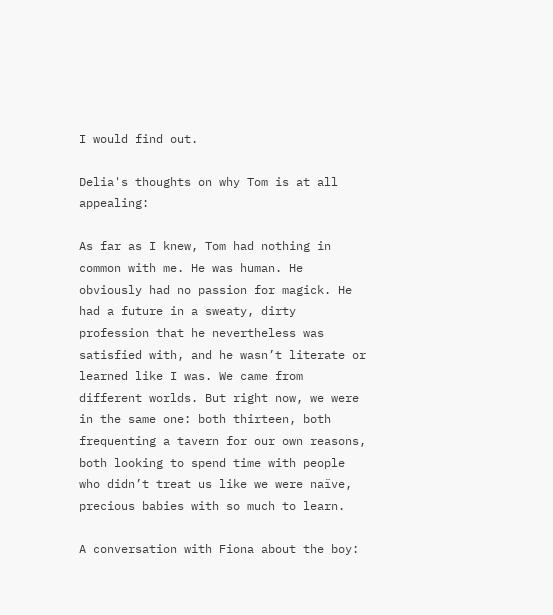I would find out.

Delia's thoughts on why Tom is at all appealing:

As far as I knew, Tom had nothing in common with me. He was human. He obviously had no passion for magick. He had a future in a sweaty, dirty profession that he nevertheless was satisfied with, and he wasn’t literate or learned like I was. We came from different worlds. But right now, we were in the same one: both thirteen, both frequenting a tavern for our own reasons, both looking to spend time with people who didn’t treat us like we were naïve, precious babies with so much to learn.

A conversation with Fiona about the boy: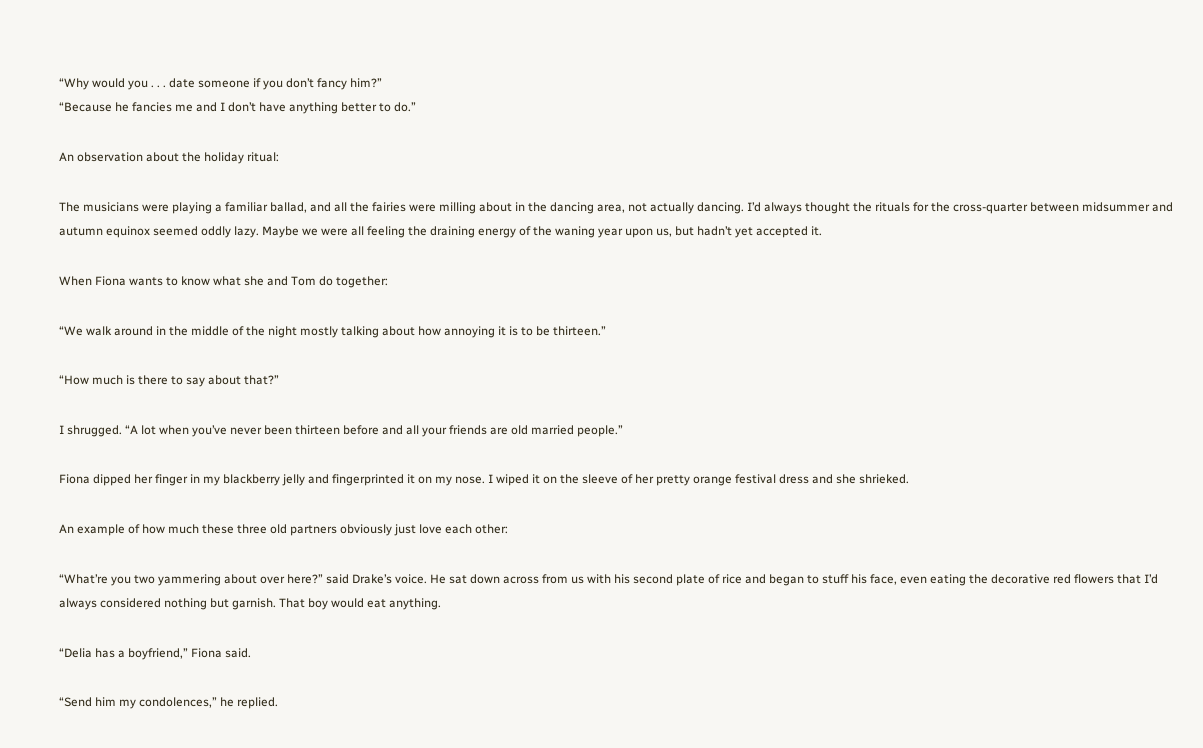“Why would you . . . date someone if you don’t fancy him?”
“Because he fancies me and I don’t have anything better to do.”

An observation about the holiday ritual:

The musicians were playing a familiar ballad, and all the fairies were milling about in the dancing area, not actually dancing. I’d always thought the rituals for the cross-quarter between midsummer and autumn equinox seemed oddly lazy. Maybe we were all feeling the draining energy of the waning year upon us, but hadn’t yet accepted it.

When Fiona wants to know what she and Tom do together:

“We walk around in the middle of the night mostly talking about how annoying it is to be thirteen.”

“How much is there to say about that?”

I shrugged. “A lot when you’ve never been thirteen before and all your friends are old married people.”

Fiona dipped her finger in my blackberry jelly and fingerprinted it on my nose. I wiped it on the sleeve of her pretty orange festival dress and she shrieked.

An example of how much these three old partners obviously just love each other:

“What’re you two yammering about over here?” said Drake’s voice. He sat down across from us with his second plate of rice and began to stuff his face, even eating the decorative red flowers that I’d always considered nothing but garnish. That boy would eat anything.

“Delia has a boyfriend,” Fiona said.

“Send him my condolences,” he replied.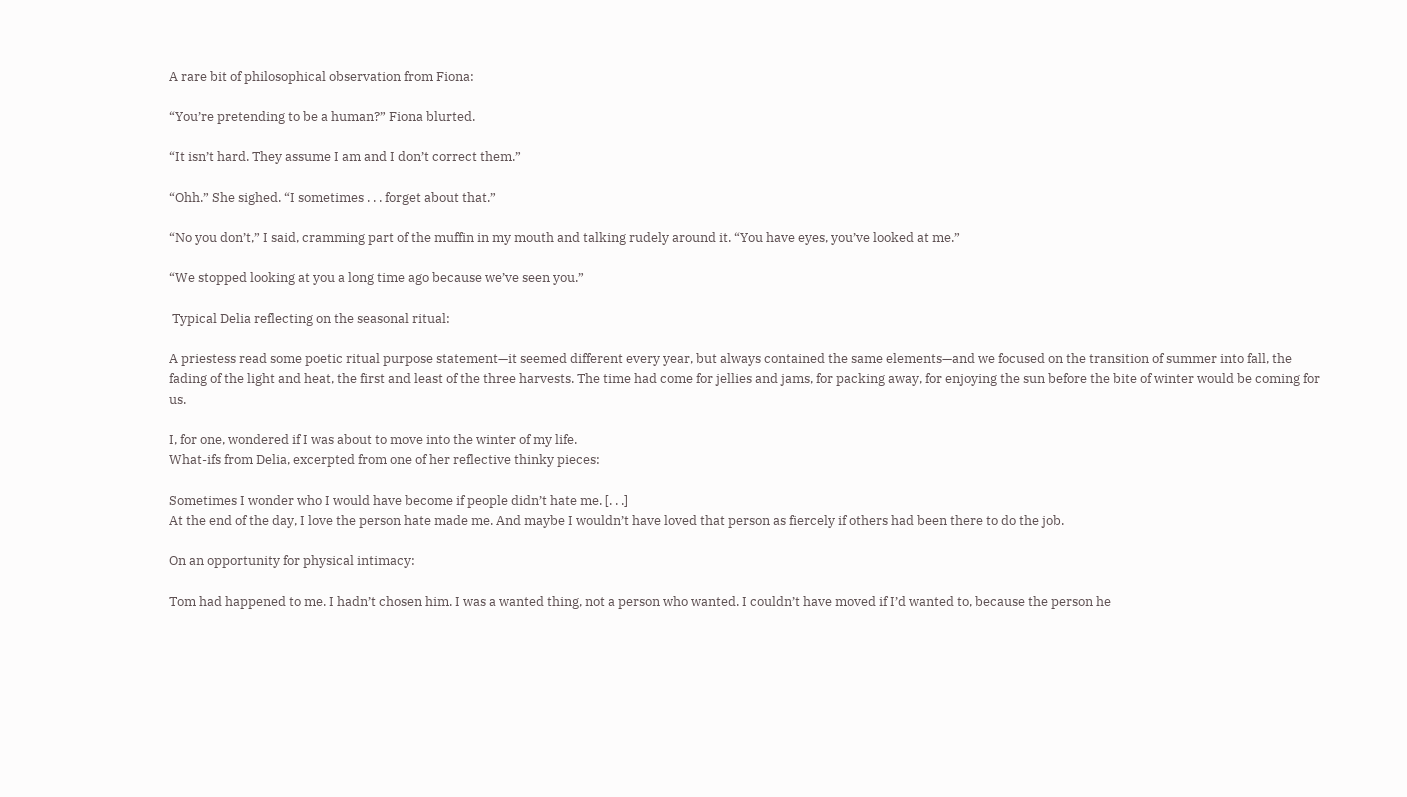A rare bit of philosophical observation from Fiona:

“You’re pretending to be a human?” Fiona blurted.

“It isn’t hard. They assume I am and I don’t correct them.”

“Ohh.” She sighed. “I sometimes . . . forget about that.”

“No you don’t,” I said, cramming part of the muffin in my mouth and talking rudely around it. “You have eyes, you’ve looked at me.”

“We stopped looking at you a long time ago because we’ve seen you.”

 Typical Delia reflecting on the seasonal ritual:

A priestess read some poetic ritual purpose statement—it seemed different every year, but always contained the same elements—and we focused on the transition of summer into fall, the fading of the light and heat, the first and least of the three harvests. The time had come for jellies and jams, for packing away, for enjoying the sun before the bite of winter would be coming for us.

I, for one, wondered if I was about to move into the winter of my life.
What-ifs from Delia, excerpted from one of her reflective thinky pieces:

Sometimes I wonder who I would have become if people didn’t hate me. [. . .]
At the end of the day, I love the person hate made me. And maybe I wouldn’t have loved that person as fiercely if others had been there to do the job.

On an opportunity for physical intimacy:

Tom had happened to me. I hadn’t chosen him. I was a wanted thing, not a person who wanted. I couldn’t have moved if I’d wanted to, because the person he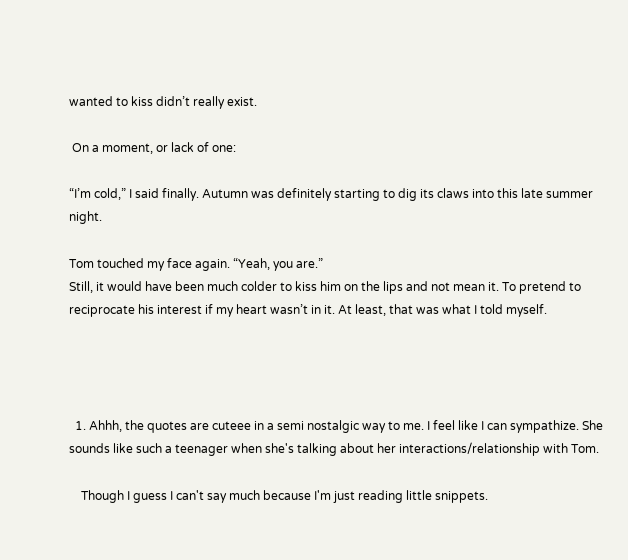wanted to kiss didn’t really exist.

 On a moment, or lack of one:

“I’m cold,” I said finally. Autumn was definitely starting to dig its claws into this late summer night.

Tom touched my face again. “Yeah, you are.”
Still, it would have been much colder to kiss him on the lips and not mean it. To pretend to reciprocate his interest if my heart wasn’t in it. At least, that was what I told myself.




  1. Ahhh, the quotes are cuteee in a semi nostalgic way to me. I feel like I can sympathize. She sounds like such a teenager when she's talking about her interactions/relationship with Tom.

    Though I guess I can't say much because I'm just reading little snippets.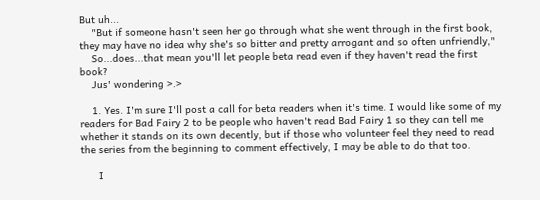But uh...
    "But if someone hasn't seen her go through what she went through in the first book, they may have no idea why she's so bitter and pretty arrogant and so often unfriendly,"
    So...does...that mean you'll let people beta read even if they haven't read the first book?
    Jus' wondering >.>

    1. Yes. I'm sure I'll post a call for beta readers when it's time. I would like some of my readers for Bad Fairy 2 to be people who haven't read Bad Fairy 1 so they can tell me whether it stands on its own decently, but if those who volunteer feel they need to read the series from the beginning to comment effectively, I may be able to do that too.

      I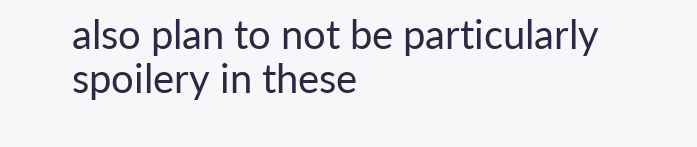also plan to not be particularly spoilery in these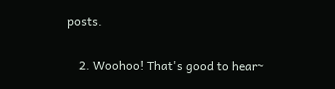posts.

    2. Woohoo! That's good to hear~